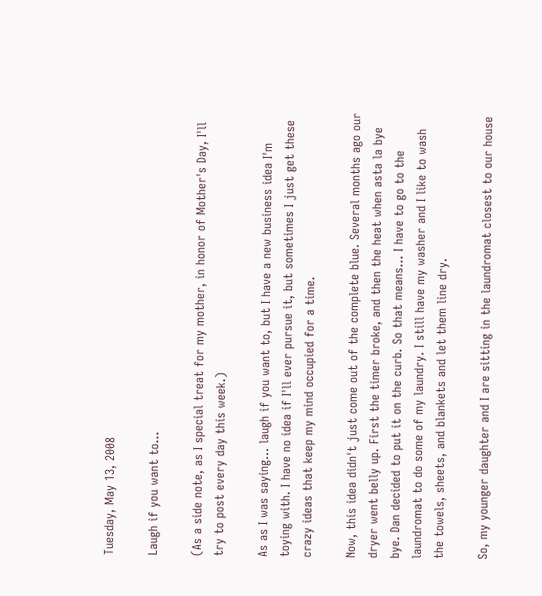Tuesday, May 13, 2008

Laugh if you want to...

(As a side note, as I special treat for my mother, in honor of Mother's Day, I'll try to post every day this week.)

As as I was saying... laugh if you want to, but I have a new business idea I'm toying with. I have no idea if I'll ever pursue it, but sometimes I just get these crazy ideas that keep my mind occupied for a time.

Now, this idea didn't just come out of the complete blue. Several months ago our dryer went belly up. First the timer broke, and then the heat when asta la bye bye. Dan decided to put it on the curb. So that means... I have to go to the laundromat to do some of my laundry. I still have my washer and I like to wash the towels, sheets, and blankets and let them line dry.

So, my younger daughter and I are sitting in the laundromat closest to our house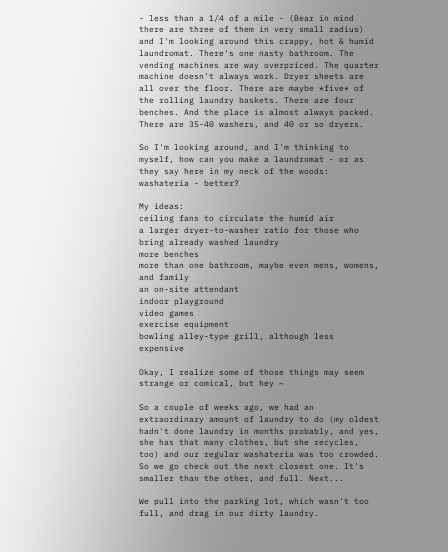- less than a 1/4 of a mile - (Bear in mind there are three of them in very small radius) and I'm looking around this crappy, hot & humid laundromat. There's one nasty bathroom. The vending machines are way overpriced. The quarter machine doesn't always work. Dryer sheets are all over the floor. There are maybe *five* of the rolling laundry baskets. There are four benches. And the place is almost always packed. There are 35-40 washers, and 40 or so dryers.

So I'm looking around, and I'm thinking to myself, how can you make a laundromat - or as they say here in my neck of the woods: washateria - better?

My ideas:
ceiling fans to circulate the humid air
a larger dryer-to-washer ratio for those who bring already washed laundry
more benches
more than one bathroom, maybe even mens, womens, and family
an on-site attendant
indoor playground
video games
exercise equipment
bowling alley-type grill, although less expensive

Okay, I realize some of those things may seem strange or comical, but hey ~

So a couple of weeks ago, we had an extraordinary amount of laundry to do (my oldest hadn't done laundry in months probably, and yes, she has that many clothes, but she recycles, too) and our regular washateria was too crowded. So we go check out the next closest one. It's smaller than the other, and full. Next...

We pull into the parking lot, which wasn't too full, and drag in our dirty laundry.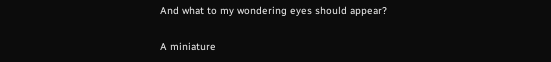And what to my wondering eyes should appear?

A miniature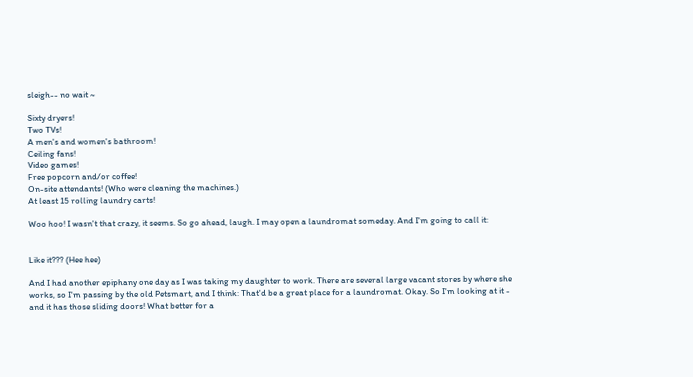sleigh-- no wait ~

Sixty dryers!
Two TVs!
A men's and women's bathroom!
Ceiling fans!
Video games!
Free popcorn and/or coffee!
On-site attendants! (Who were cleaning the machines.)
At least 15 rolling laundry carts!

Woo hoo! I wasn't that crazy, it seems. So go ahead, laugh. I may open a laundromat someday. And I'm going to call it:


Like it??? (Hee hee)

And I had another epiphany one day as I was taking my daughter to work. There are several large vacant stores by where she works, so I'm passing by the old Petsmart, and I think: That'd be a great place for a laundromat. Okay. So I'm looking at it - and it has those sliding doors! What better for a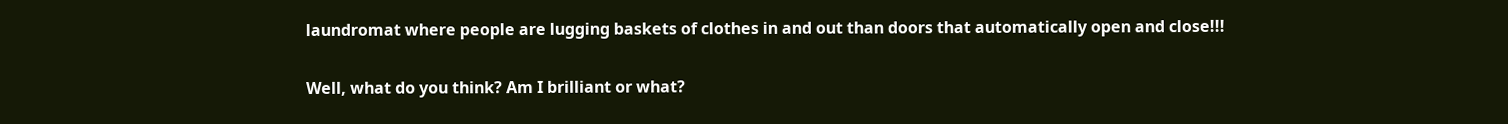laundromat where people are lugging baskets of clothes in and out than doors that automatically open and close!!!

Well, what do you think? Am I brilliant or what?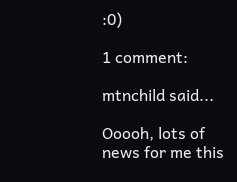:0)

1 comment:

mtnchild said...

Ooooh, lots of news for me this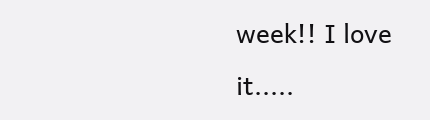week!! I love it.....